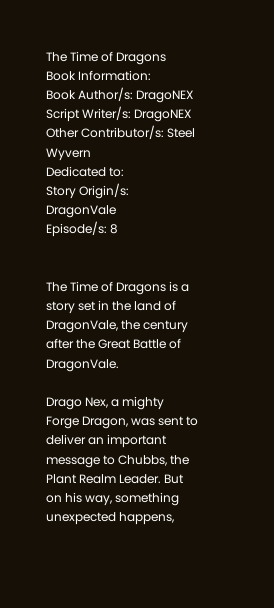The Time of Dragons
Book Information:
Book Author/s: DragoNEX
Script Writer/s: DragoNEX
Other Contributor/s: Steel Wyvern
Dedicated to:
Story Origin/s: DragonVale
Episode/s: 8


The Time of Dragons is a story set in the land of DragonVale, the century after the Great Battle of DragonVale.

Drago Nex, a mighty Forge Dragon, was sent to deliver an important message to Chubbs, the Plant Realm Leader. But on his way, something unexpected happens,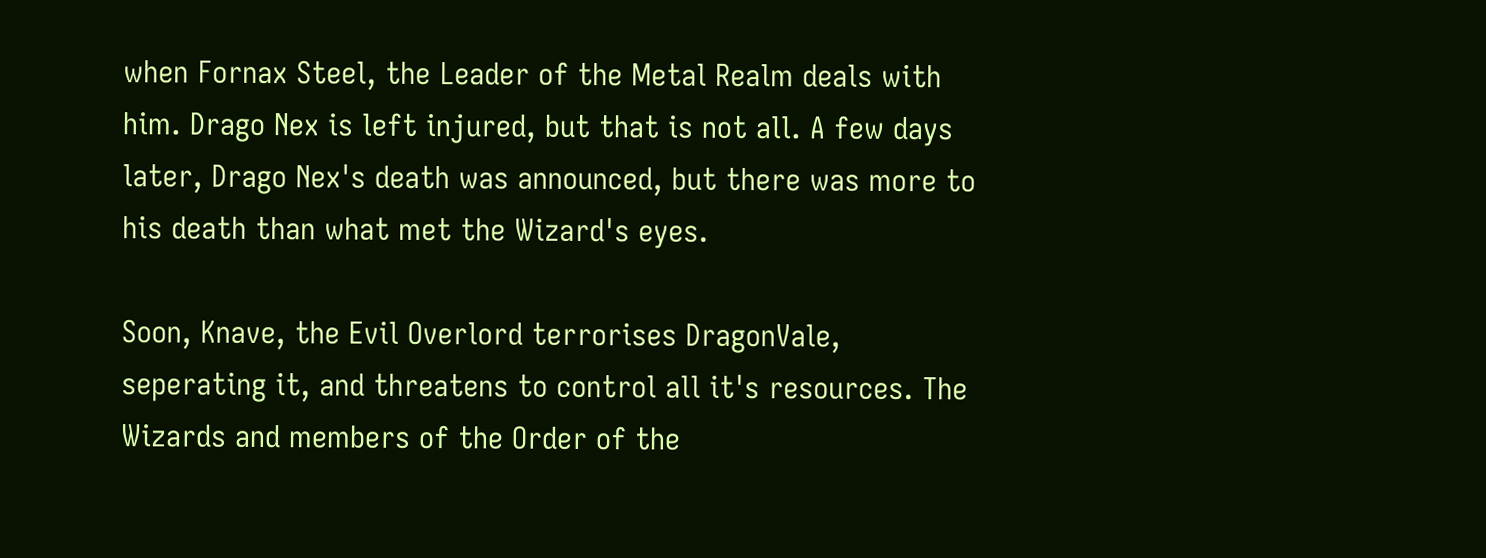when Fornax Steel, the Leader of the Metal Realm deals with him. Drago Nex is left injured, but that is not all. A few days later, Drago Nex's death was announced, but there was more to his death than what met the Wizard's eyes.

Soon, Knave, the Evil Overlord terrorises DragonVale, seperating it, and threatens to control all it's resources. The Wizards and members of the Order of the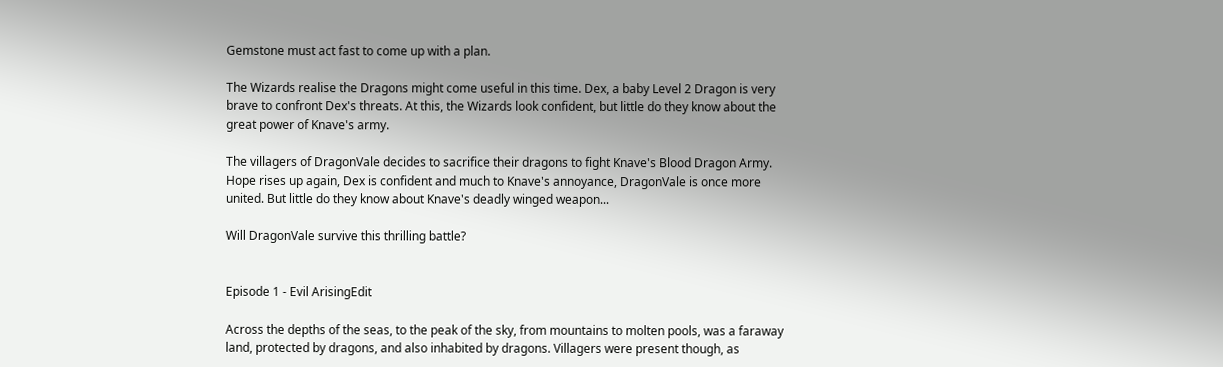Gemstone must act fast to come up with a plan.

The Wizards realise the Dragons might come useful in this time. Dex, a baby Level 2 Dragon is very brave to confront Dex's threats. At this, the Wizards look confident, but little do they know about the great power of Knave's army.

The villagers of DragonVale decides to sacrifice their dragons to fight Knave's Blood Dragon Army. Hope rises up again, Dex is confident and much to Knave's annoyance, DragonVale is once more united. But little do they know about Knave's deadly winged weapon...

Will DragonVale survive this thrilling battle?


Episode 1 - Evil ArisingEdit

Across the depths of the seas, to the peak of the sky, from mountains to molten pools, was a faraway land, protected by dragons, and also inhabited by dragons. Villagers were present though, as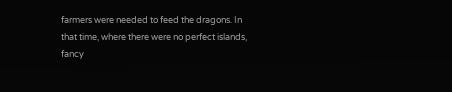farmers were needed to feed the dragons. In that time, where there were no perfect islands, fancy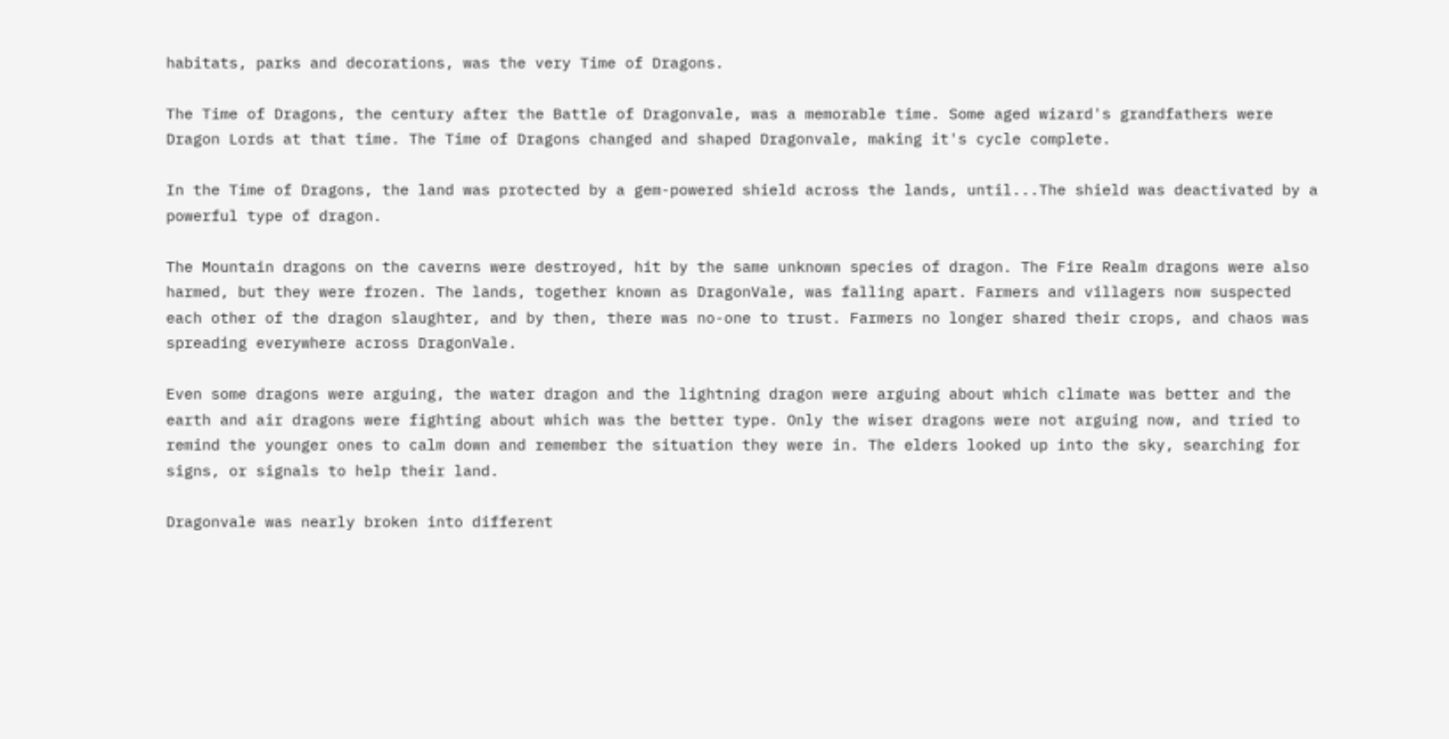habitats, parks and decorations, was the very Time of Dragons.

The Time of Dragons, the century after the Battle of Dragonvale, was a memorable time. Some aged wizard's grandfathers were Dragon Lords at that time. The Time of Dragons changed and shaped Dragonvale, making it's cycle complete.

In the Time of Dragons, the land was protected by a gem-powered shield across the lands, until...The shield was deactivated by a powerful type of dragon.

The Mountain dragons on the caverns were destroyed, hit by the same unknown species of dragon. The Fire Realm dragons were also harmed, but they were frozen. The lands, together known as DragonVale, was falling apart. Farmers and villagers now suspected each other of the dragon slaughter, and by then, there was no-one to trust. Farmers no longer shared their crops, and chaos was spreading everywhere across DragonVale.

Even some dragons were arguing, the water dragon and the lightning dragon were arguing about which climate was better and the earth and air dragons were fighting about which was the better type. Only the wiser dragons were not arguing now, and tried to remind the younger ones to calm down and remember the situation they were in. The elders looked up into the sky, searching for signs, or signals to help their land.

Dragonvale was nearly broken into different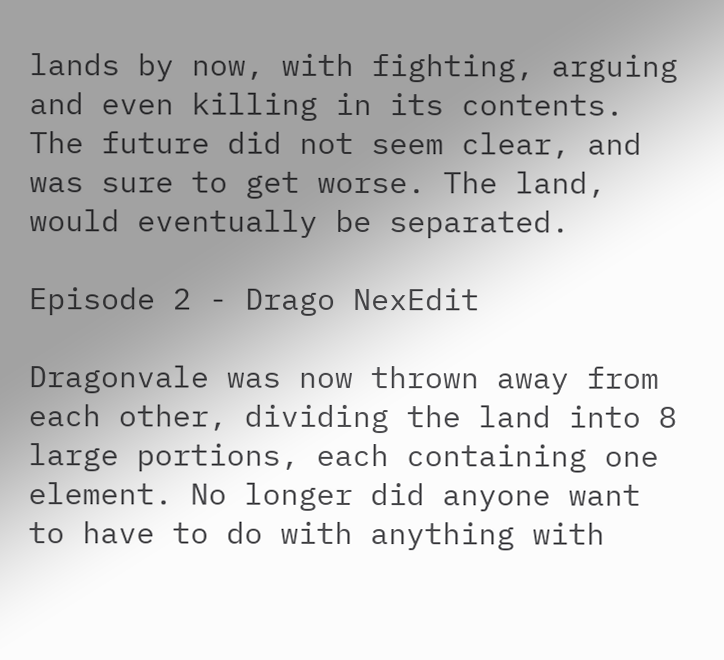lands by now, with fighting, arguing and even killing in its contents. The future did not seem clear, and was sure to get worse. The land, would eventually be separated.

Episode 2 - Drago NexEdit

Dragonvale was now thrown away from each other, dividing the land into 8 large portions, each containing one element. No longer did anyone want to have to do with anything with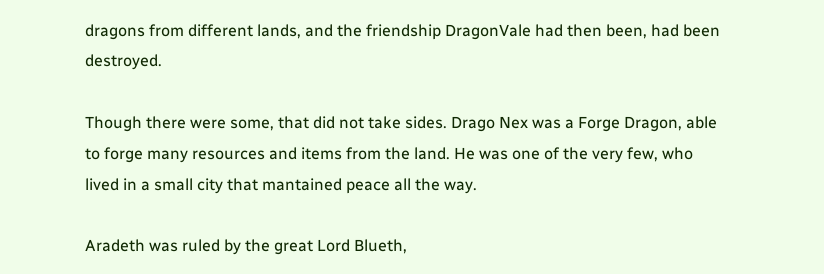dragons from different lands, and the friendship DragonVale had then been, had been destroyed.

Though there were some, that did not take sides. Drago Nex was a Forge Dragon, able to forge many resources and items from the land. He was one of the very few, who lived in a small city that mantained peace all the way.

Aradeth was ruled by the great Lord Blueth,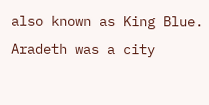also known as King Blue. Aradeth was a city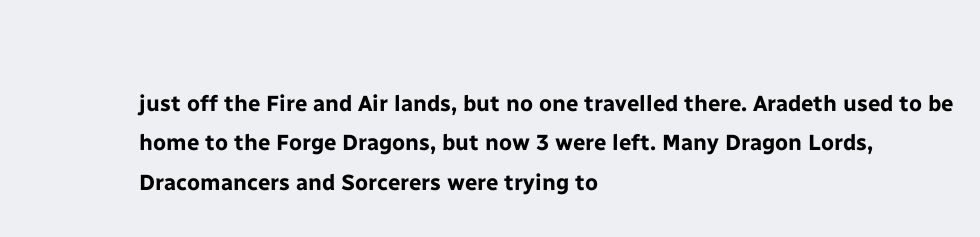just off the Fire and Air lands, but no one travelled there. Aradeth used to be home to the Forge Dragons, but now 3 were left. Many Dragon Lords, Dracomancers and Sorcerers were trying to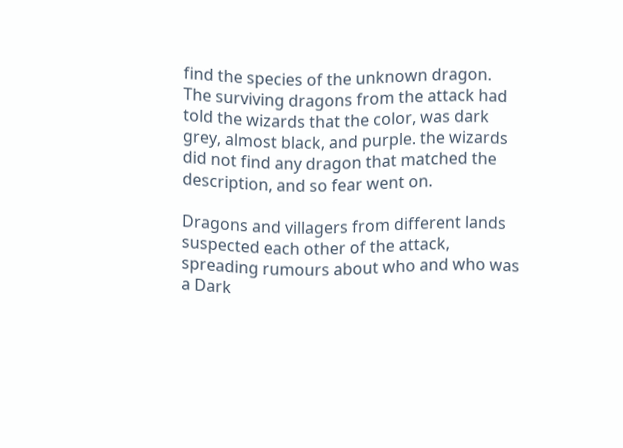find the species of the unknown dragon. The surviving dragons from the attack had told the wizards that the color, was dark grey, almost black, and purple. the wizards did not find any dragon that matched the description, and so fear went on.

Dragons and villagers from different lands suspected each other of the attack, spreading rumours about who and who was a Dark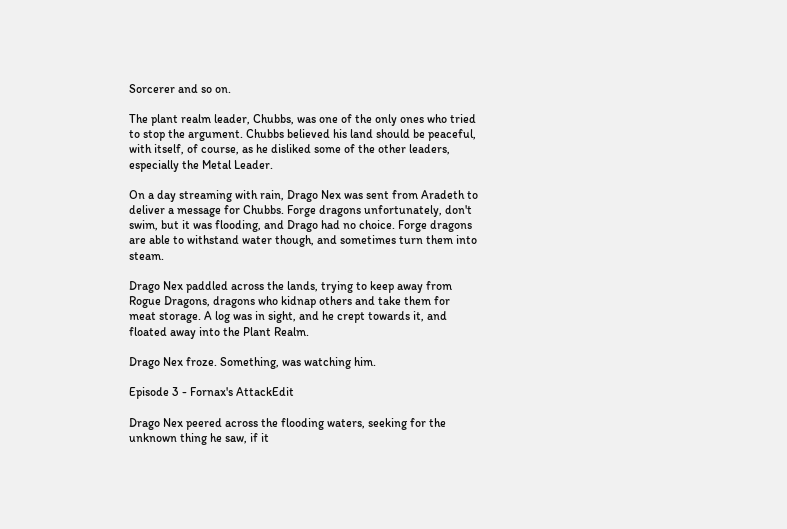Sorcerer and so on.

The plant realm leader, Chubbs, was one of the only ones who tried to stop the argument. Chubbs believed his land should be peaceful, with itself, of course, as he disliked some of the other leaders, especially the Metal Leader.

On a day streaming with rain, Drago Nex was sent from Aradeth to deliver a message for Chubbs. Forge dragons unfortunately, don't swim, but it was flooding, and Drago had no choice. Forge dragons are able to withstand water though, and sometimes turn them into steam.

Drago Nex paddled across the lands, trying to keep away from Rogue Dragons, dragons who kidnap others and take them for meat storage. A log was in sight, and he crept towards it, and floated away into the Plant Realm.

Drago Nex froze. Something, was watching him.

Episode 3 - Fornax's AttackEdit

Drago Nex peered across the flooding waters, seeking for the unknown thing he saw, if it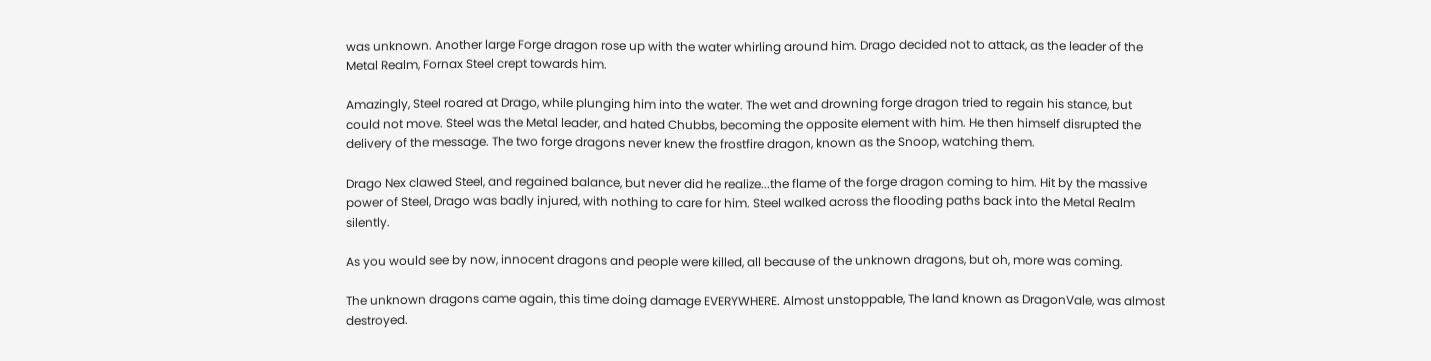was unknown. Another large Forge dragon rose up with the water whirling around him. Drago decided not to attack, as the leader of the Metal Realm, Fornax Steel crept towards him.

Amazingly, Steel roared at Drago, while plunging him into the water. The wet and drowning forge dragon tried to regain his stance, but could not move. Steel was the Metal leader, and hated Chubbs, becoming the opposite element with him. He then himself disrupted the delivery of the message. The two forge dragons never knew the frostfire dragon, known as the Snoop, watching them.

Drago Nex clawed Steel, and regained balance, but never did he realize...the flame of the forge dragon coming to him. Hit by the massive power of Steel, Drago was badly injured, with nothing to care for him. Steel walked across the flooding paths back into the Metal Realm silently.

As you would see by now, innocent dragons and people were killed, all because of the unknown dragons, but oh, more was coming.

The unknown dragons came again, this time doing damage EVERYWHERE. Almost unstoppable, The land known as DragonVale, was almost destroyed.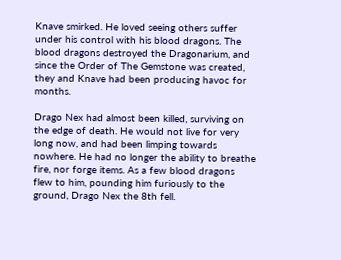Knave smirked. He loved seeing others suffer under his control with his blood dragons. The blood dragons destroyed the Dragonarium, and since the Order of The Gemstone was created, they and Knave had been producing havoc for months.

Drago Nex had almost been killed, surviving on the edge of death. He would not live for very long now, and had been limping towards nowhere. He had no longer the ability to breathe fire, nor forge items. As a few blood dragons flew to him, pounding him furiously to the ground, Drago Nex the 8th fell.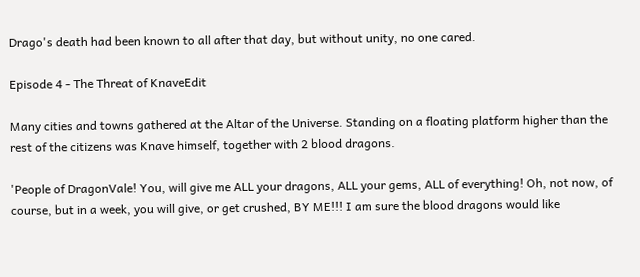Drago's death had been known to all after that day, but without unity, no one cared.

Episode 4 - The Threat of KnaveEdit

Many cities and towns gathered at the Altar of the Universe. Standing on a floating platform higher than the rest of the citizens was Knave himself, together with 2 blood dragons.

'People of DragonVale! You, will give me ALL your dragons, ALL your gems, ALL of everything! Oh, not now, of course, but in a week, you will give, or get crushed, BY ME!!! I am sure the blood dragons would like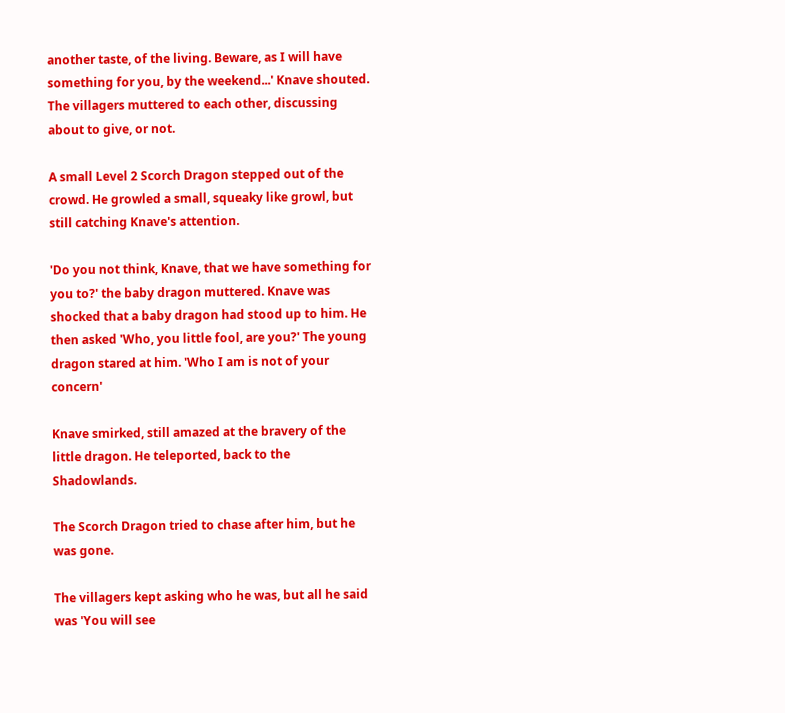another taste, of the living. Beware, as I will have something for you, by the weekend...' Knave shouted. The villagers muttered to each other, discussing about to give, or not.

A small Level 2 Scorch Dragon stepped out of the crowd. He growled a small, squeaky like growl, but still catching Knave's attention.

'Do you not think, Knave, that we have something for you to?' the baby dragon muttered. Knave was shocked that a baby dragon had stood up to him. He then asked 'Who, you little fool, are you?' The young dragon stared at him. 'Who I am is not of your concern'

Knave smirked, still amazed at the bravery of the little dragon. He teleported, back to the Shadowlands.

The Scorch Dragon tried to chase after him, but he was gone.

The villagers kept asking who he was, but all he said was 'You will see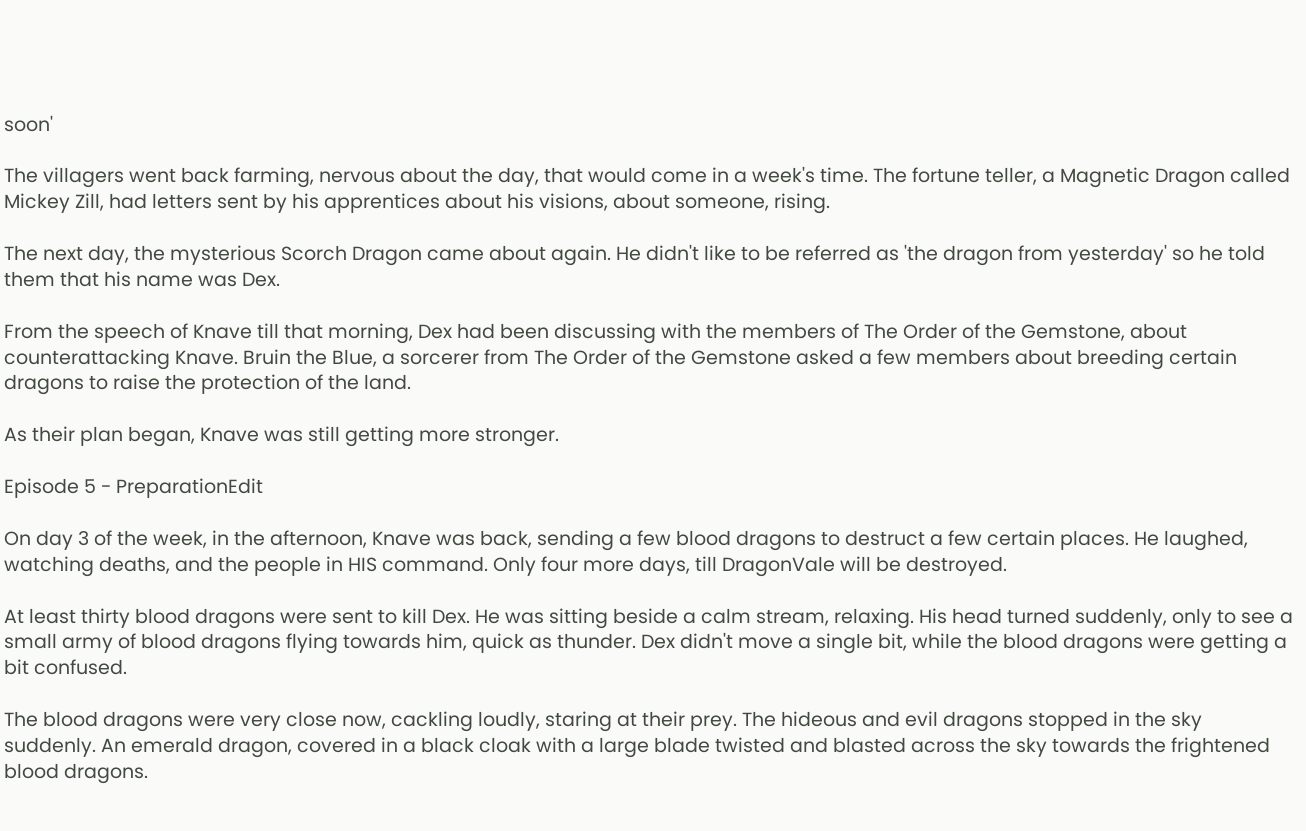soon'

The villagers went back farming, nervous about the day, that would come in a week's time. The fortune teller, a Magnetic Dragon called Mickey Zill, had letters sent by his apprentices about his visions, about someone, rising.

The next day, the mysterious Scorch Dragon came about again. He didn't like to be referred as 'the dragon from yesterday' so he told them that his name was Dex.

From the speech of Knave till that morning, Dex had been discussing with the members of The Order of the Gemstone, about counterattacking Knave. Bruin the Blue, a sorcerer from The Order of the Gemstone asked a few members about breeding certain dragons to raise the protection of the land.

As their plan began, Knave was still getting more stronger.

Episode 5 - PreparationEdit

On day 3 of the week, in the afternoon, Knave was back, sending a few blood dragons to destruct a few certain places. He laughed, watching deaths, and the people in HIS command. Only four more days, till DragonVale will be destroyed.

At least thirty blood dragons were sent to kill Dex. He was sitting beside a calm stream, relaxing. His head turned suddenly, only to see a small army of blood dragons flying towards him, quick as thunder. Dex didn't move a single bit, while the blood dragons were getting a bit confused.

The blood dragons were very close now, cackling loudly, staring at their prey. The hideous and evil dragons stopped in the sky suddenly. An emerald dragon, covered in a black cloak with a large blade twisted and blasted across the sky towards the frightened blood dragons.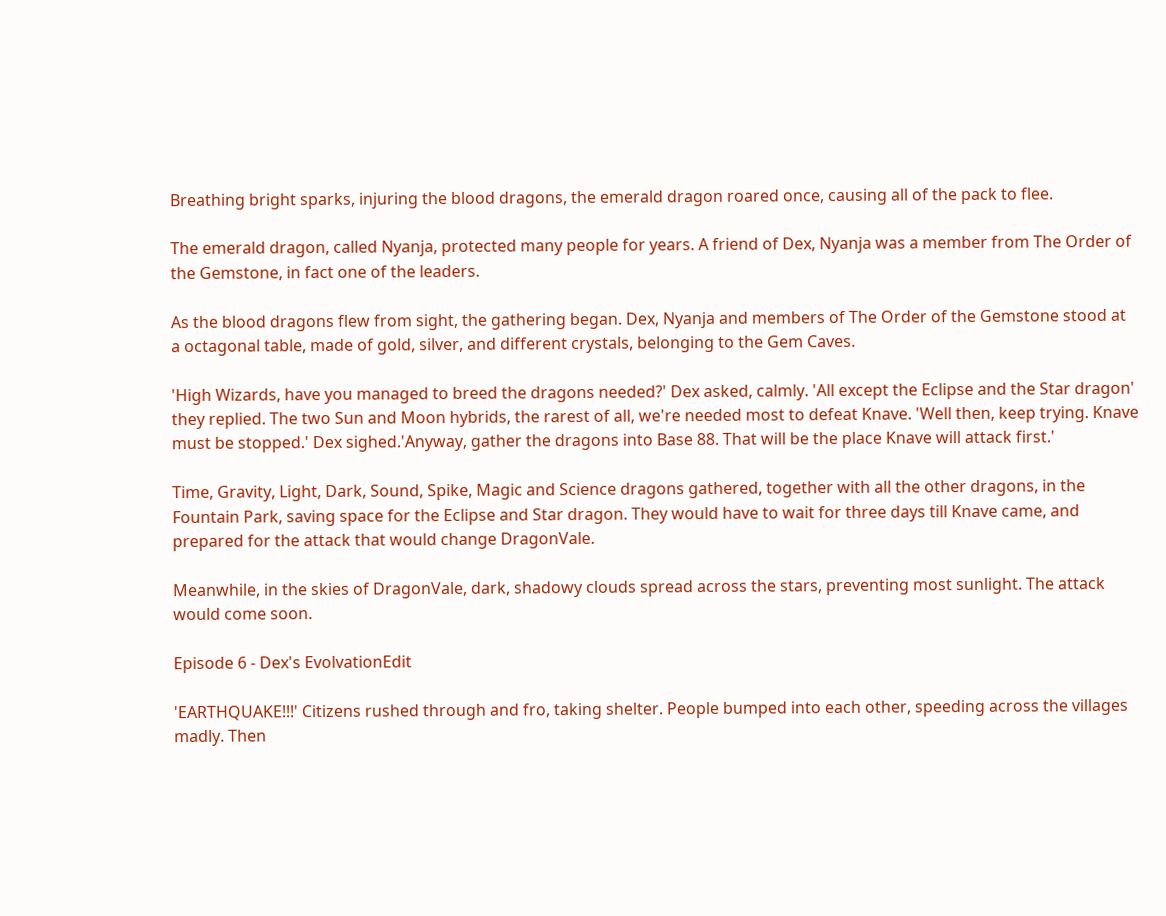Breathing bright sparks, injuring the blood dragons, the emerald dragon roared once, causing all of the pack to flee.

The emerald dragon, called Nyanja, protected many people for years. A friend of Dex, Nyanja was a member from The Order of the Gemstone, in fact one of the leaders.

As the blood dragons flew from sight, the gathering began. Dex, Nyanja and members of The Order of the Gemstone stood at a octagonal table, made of gold, silver, and different crystals, belonging to the Gem Caves.

'High Wizards, have you managed to breed the dragons needed?' Dex asked, calmly. 'All except the Eclipse and the Star dragon' they replied. The two Sun and Moon hybrids, the rarest of all, we're needed most to defeat Knave. 'Well then, keep trying. Knave must be stopped.' Dex sighed.'Anyway, gather the dragons into Base 88. That will be the place Knave will attack first.'

Time, Gravity, Light, Dark, Sound, Spike, Magic and Science dragons gathered, together with all the other dragons, in the Fountain Park, saving space for the Eclipse and Star dragon. They would have to wait for three days till Knave came, and prepared for the attack that would change DragonVale.

Meanwhile, in the skies of DragonVale, dark, shadowy clouds spread across the stars, preventing most sunlight. The attack would come soon.

Episode 6 - Dex's EvolvationEdit

'EARTHQUAKE!!!' Citizens rushed through and fro, taking shelter. People bumped into each other, speeding across the villages madly. Then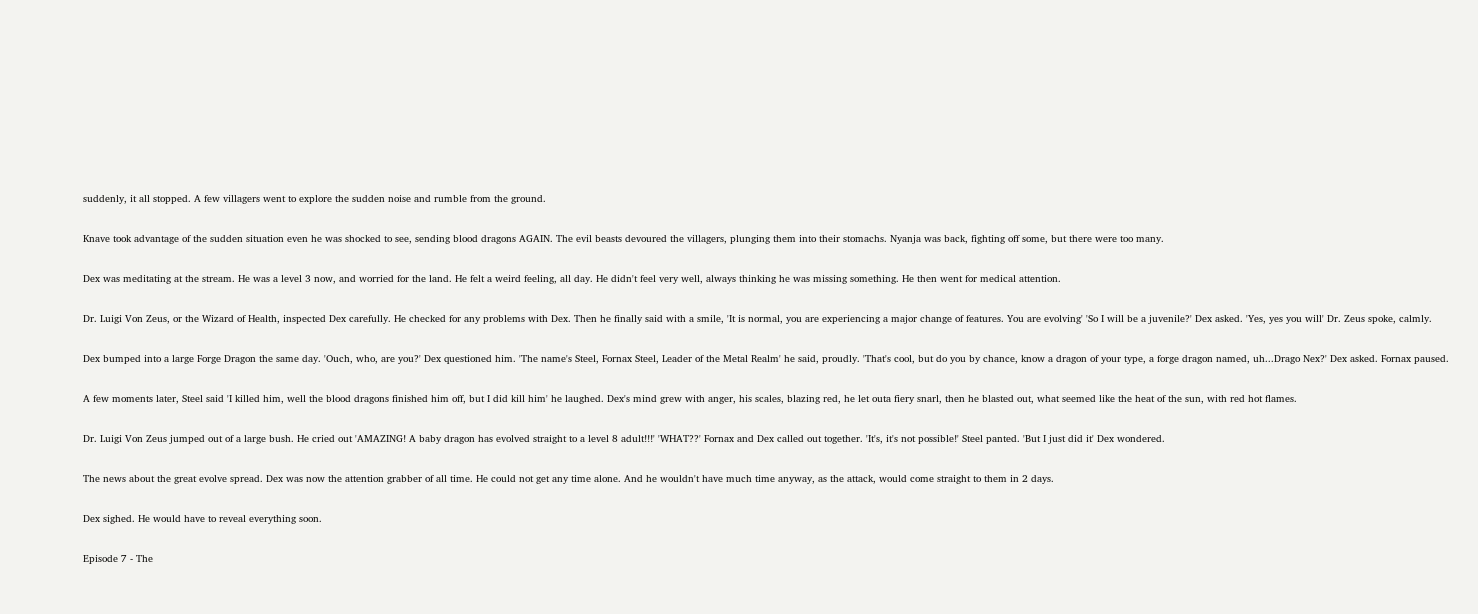suddenly, it all stopped. A few villagers went to explore the sudden noise and rumble from the ground.

Knave took advantage of the sudden situation even he was shocked to see, sending blood dragons AGAIN. The evil beasts devoured the villagers, plunging them into their stomachs. Nyanja was back, fighting off some, but there were too many.

Dex was meditating at the stream. He was a level 3 now, and worried for the land. He felt a weird feeling, all day. He didn't feel very well, always thinking he was missing something. He then went for medical attention.

Dr. Luigi Von Zeus, or the Wizard of Health, inspected Dex carefully. He checked for any problems with Dex. Then he finally said with a smile, 'It is normal, you are experiencing a major change of features. You are evolving' 'So I will be a juvenile?' Dex asked. 'Yes, yes you will' Dr. Zeus spoke, calmly.

Dex bumped into a large Forge Dragon the same day. 'Ouch, who, are you?' Dex questioned him. 'The name's Steel, Fornax Steel, Leader of the Metal Realm' he said, proudly. 'That's cool, but do you by chance, know a dragon of your type, a forge dragon named, uh...Drago Nex?' Dex asked. Fornax paused.

A few moments later, Steel said 'I killed him, well the blood dragons finished him off, but I did kill him' he laughed. Dex's mind grew with anger, his scales, blazing red, he let outa fiery snarl, then he blasted out, what seemed like the heat of the sun, with red hot flames.

Dr. Luigi Von Zeus jumped out of a large bush. He cried out 'AMAZING! A baby dragon has evolved straight to a level 8 adult!!!' 'WHAT??' Fornax and Dex called out together. 'It's, it's not possible!' Steel panted. 'But I just did it' Dex wondered.

The news about the great evolve spread. Dex was now the attention grabber of all time. He could not get any time alone. And he wouldn't have much time anyway, as the attack, would come straight to them in 2 days.

Dex sighed. He would have to reveal everything soon.

Episode 7 - The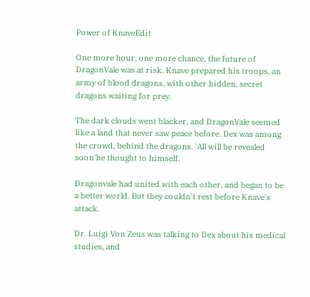Power of KnaveEdit

One more hour, one more chance, the future of DragonVale was at risk. Knave prepared his troops, an army of blood dragons, with other hidden, secret dragons waiting for prey.

The dark clouds went blacker, and DragonVale seemed like a land that never saw peace before. Dex was among the crowd, behind the dragons. 'All will be revealed soon'he thought to himself.

Dragonvale had united with each other, and began to be a better world. But they couldn't rest before Knave's attack.

Dr. Luigi Von Zeus was talking to Dex about his medical studies, and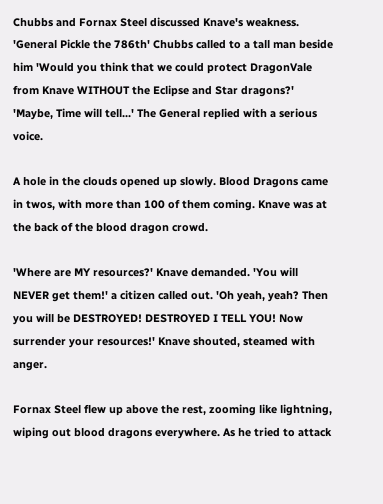Chubbs and Fornax Steel discussed Knave's weakness. 'General Pickle the 786th' Chubbs called to a tall man beside him 'Would you think that we could protect DragonVale from Knave WITHOUT the Eclipse and Star dragons?' 'Maybe, Time will tell...' The General replied with a serious voice.

A hole in the clouds opened up slowly. Blood Dragons came in twos, with more than 100 of them coming. Knave was at the back of the blood dragon crowd.

'Where are MY resources?' Knave demanded. 'You will NEVER get them!' a citizen called out. 'Oh yeah, yeah? Then you will be DESTROYED! DESTROYED I TELL YOU! Now surrender your resources!' Knave shouted, steamed with anger.

Fornax Steel flew up above the rest, zooming like lightning, wiping out blood dragons everywhere. As he tried to attack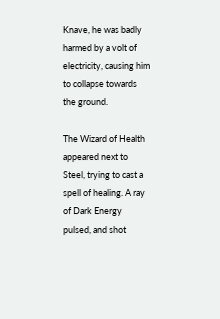Knave, he was badly harmed by a volt of electricity, causing him to collapse towards the ground.

The Wizard of Health appeared next to Steel, trying to cast a spell of healing. A ray of Dark Energy pulsed, and shot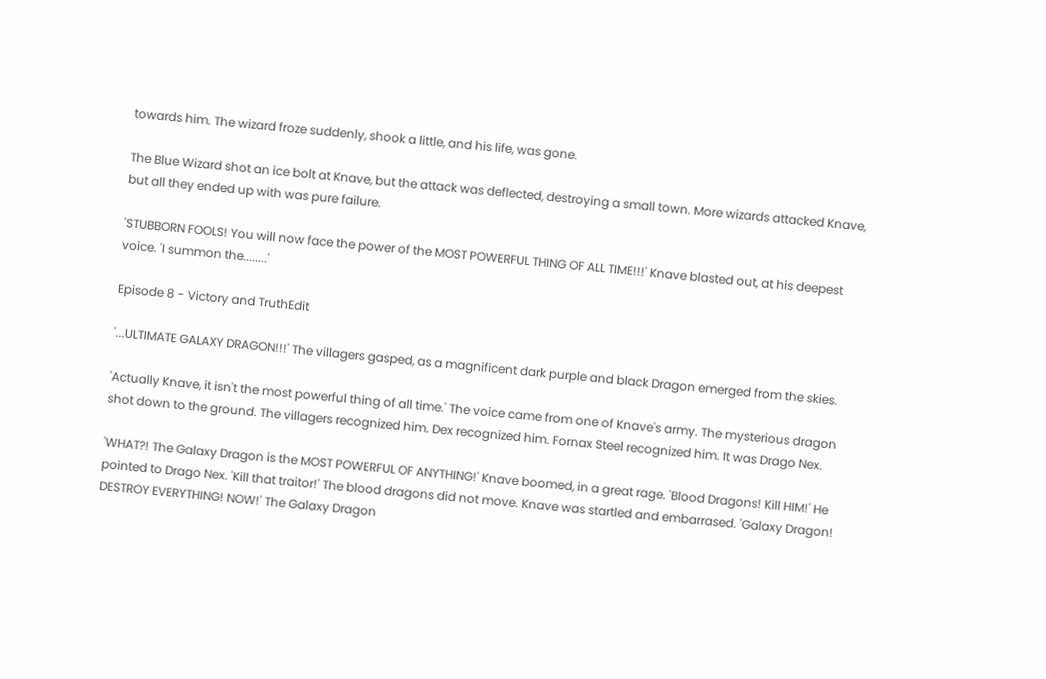towards him. The wizard froze suddenly, shook a little, and his life, was gone.

The Blue Wizard shot an ice bolt at Knave, but the attack was deflected, destroying a small town. More wizards attacked Knave, but all they ended up with was pure failure.

'STUBBORN FOOLS! You will now face the power of the MOST POWERFUL THING OF ALL TIME!!!' Knave blasted out, at his deepest voice. 'I summon the........'

Episode 8 - Victory and TruthEdit

'...ULTIMATE GALAXY DRAGON!!!' The villagers gasped, as a magnificent dark purple and black Dragon emerged from the skies.

'Actually Knave, it isn't the most powerful thing of all time.' The voice came from one of Knave's army. The mysterious dragon shot down to the ground. The villagers recognized him. Dex recognized him. Fornax Steel recognized him. It was Drago Nex.

'WHAT?! The Galaxy Dragon is the MOST POWERFUL OF ANYTHING!' Knave boomed, in a great rage. 'Blood Dragons! Kill HIM!' He pointed to Drago Nex. 'Kill that traitor!' The blood dragons did not move. Knave was startled and embarrased. 'Galaxy Dragon! DESTROY EVERYTHING! NOW!' The Galaxy Dragon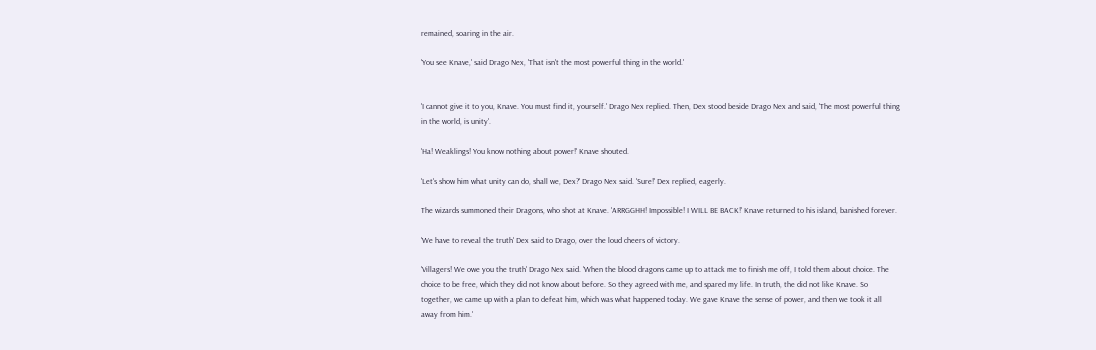remained, soaring in the air.

'You see Knave,' said Drago Nex, 'That isn't the most powerful thing in the world.'


'I cannot give it to you, Knave. You must find it, yourself.' Drago Nex replied. Then, Dex stood beside Drago Nex and said, 'The most powerful thing in the world, is unity'.

'Ha! Weaklings! You know nothing about power!' Knave shouted.

'Let's show him what unity can do, shall we, Dex?' Drago Nex said. 'Sure!' Dex replied, eagerly.

The wizards summoned their Dragons, who shot at Knave. 'ARRGGHH! Impossible! I WILL BE BACK!' Knave returned to his island, banished forever.

'We have to reveal the truth' Dex said to Drago, over the loud cheers of victory.

'Villagers! We owe you the truth' Drago Nex said. 'When the blood dragons came up to attack me to finish me off, I told them about choice. The choice to be free, which they did not know about before. So they agreed with me, and spared my life. In truth, the did not like Knave. So together, we came up with a plan to defeat him, which was what happened today. We gave Knave the sense of power, and then we took it all away from him.'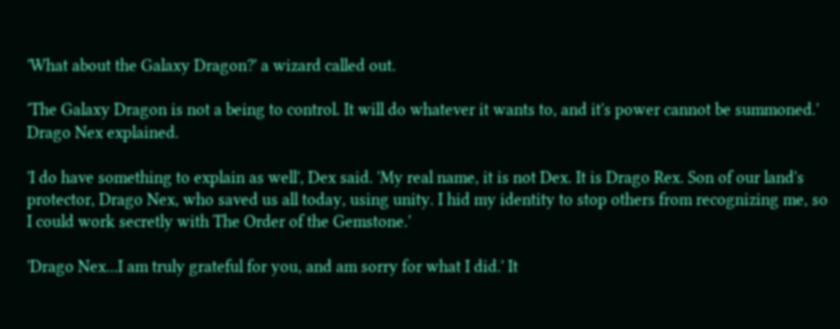'What about the Galaxy Dragon?' a wizard called out.

'The Galaxy Dragon is not a being to control. It will do whatever it wants to, and it's power cannot be summoned.' Drago Nex explained.

'I do have something to explain as well', Dex said. 'My real name, it is not Dex. It is Drago Rex. Son of our land's protector, Drago Nex, who saved us all today, using unity. I hid my identity to stop others from recognizing me, so I could work secretly with The Order of the Gemstone.'

'Drago Nex...I am truly grateful for you, and am sorry for what I did.' It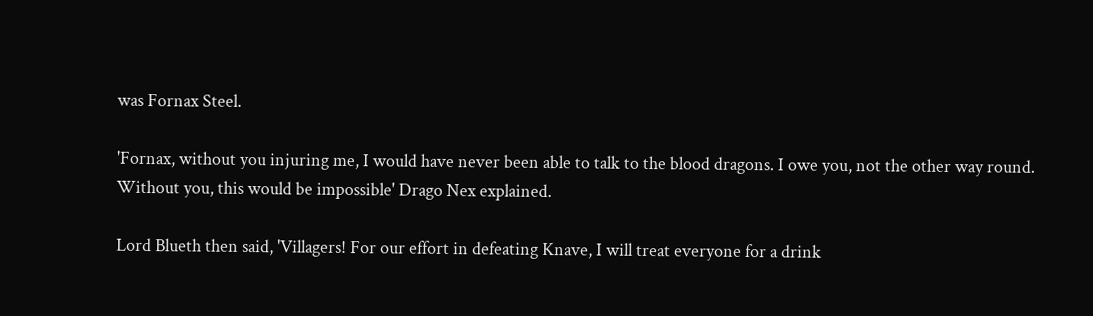was Fornax Steel.

'Fornax, without you injuring me, I would have never been able to talk to the blood dragons. I owe you, not the other way round. Without you, this would be impossible' Drago Nex explained.

Lord Blueth then said, 'Villagers! For our effort in defeating Knave, I will treat everyone for a drink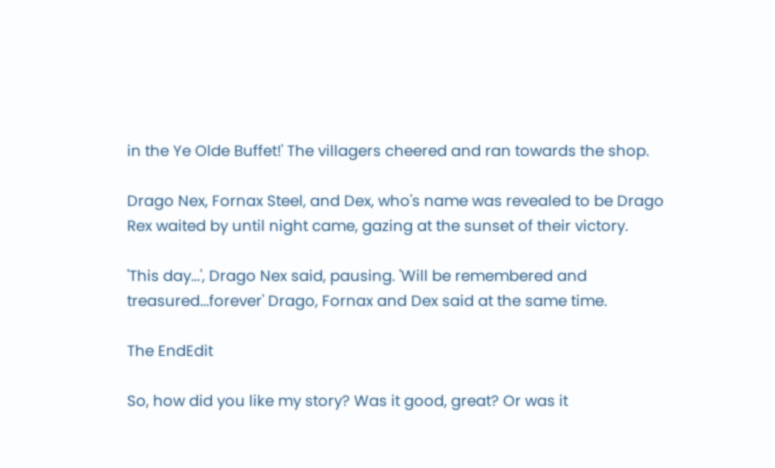in the Ye Olde Buffet!' The villagers cheered and ran towards the shop.

Drago Nex, Fornax Steel, and Dex, who's name was revealed to be Drago Rex waited by until night came, gazing at the sunset of their victory.

'This day...', Drago Nex said, pausing. 'Will be remembered and treasured...forever' Drago, Fornax and Dex said at the same time.

The EndEdit

So, how did you like my story? Was it good, great? Or was it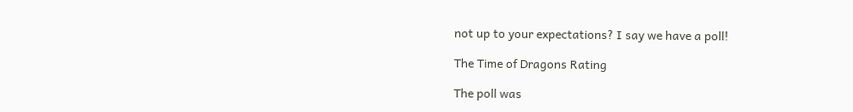not up to your expectations? I say we have a poll!

The Time of Dragons Rating

The poll was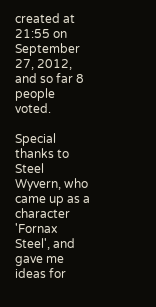created at 21:55 on September 27, 2012, and so far 8 people voted.

Special thanks to Steel Wyvern, who came up as a character 'Fornax Steel', and gave me ideas for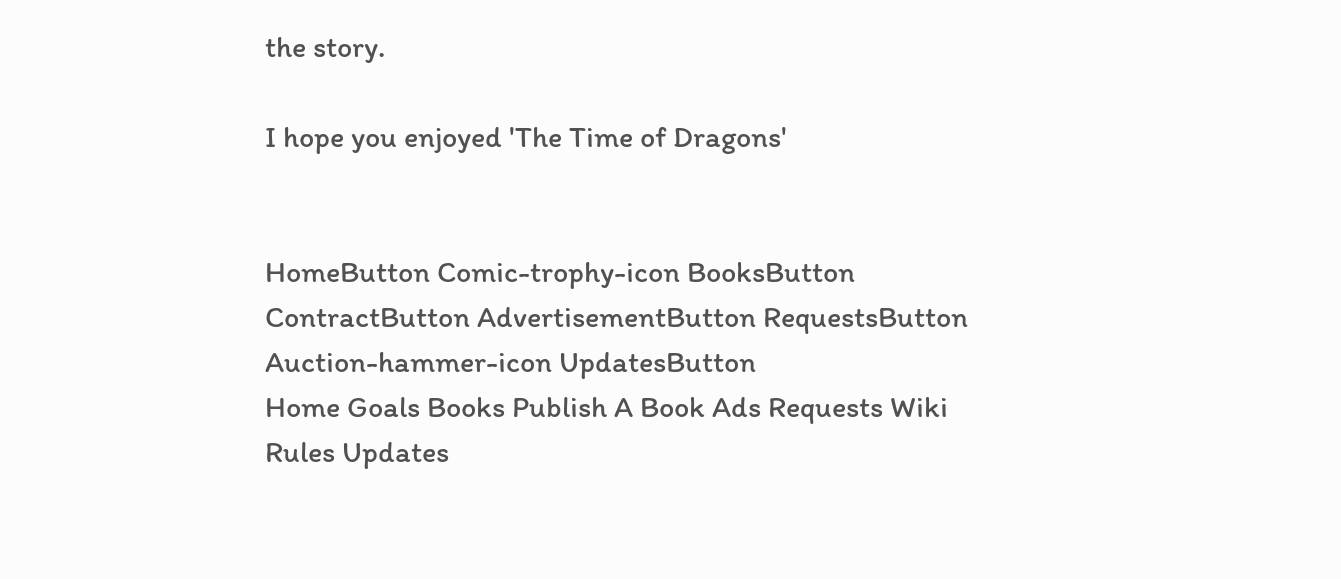the story.

I hope you enjoyed 'The Time of Dragons'


HomeButton Comic-trophy-icon BooksButton ContractButton AdvertisementButton RequestsButton Auction-hammer-icon UpdatesButton
Home Goals Books Publish A Book Ads Requests Wiki Rules Updates